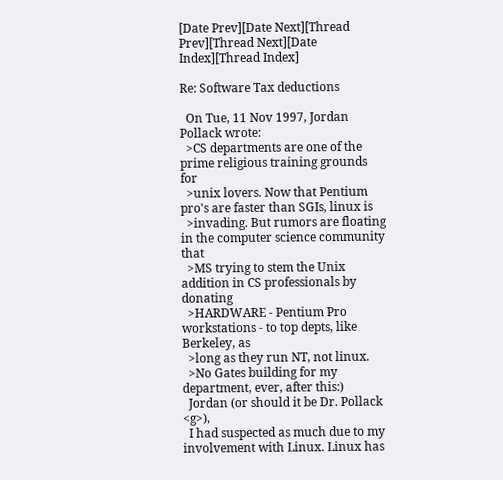[Date Prev][Date Next][Thread Prev][Thread Next][Date Index][Thread Index]

Re: Software Tax deductions

  On Tue, 11 Nov 1997, Jordan Pollack wrote:
  >CS departments are one of the prime religious training grounds for
  >unix lovers. Now that Pentium pro's are faster than SGIs, linux is
  >invading. But rumors are floating in the computer science community that
  >MS trying to stem the Unix addition in CS professionals by donating
  >HARDWARE - Pentium Pro workstations - to top depts, like Berkeley, as
  >long as they run NT, not linux.
  >No Gates building for my department, ever, after this:)
  Jordan (or should it be Dr. Pollack <g>),
  I had suspected as much due to my involvement with Linux. Linux has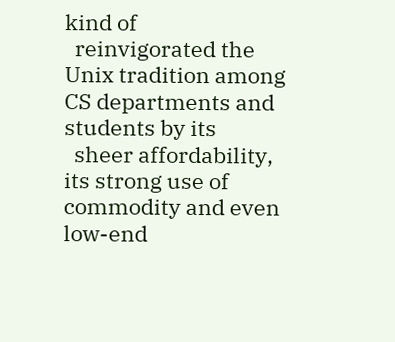kind of
  reinvigorated the Unix tradition among CS departments and students by its
  sheer affordability, its strong use of commodity and even low-end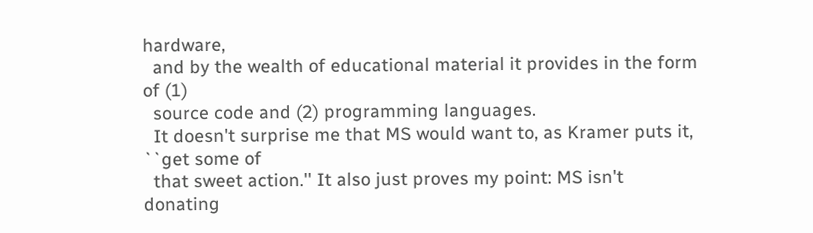hardware,
  and by the wealth of educational material it provides in the form of (1)
  source code and (2) programming languages.
  It doesn't surprise me that MS would want to, as Kramer puts it, ``get some of
  that sweet action.'' It also just proves my point: MS isn't donating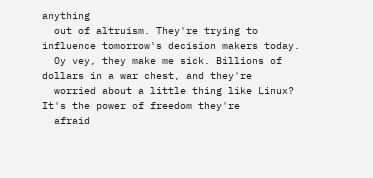anything
  out of altruism. They're trying to influence tomorrow's decision makers today.
  Oy vey, they make me sick. Billions of dollars in a war chest, and they're
  worried about a little thing like Linux? It's the power of freedom they're
  afraid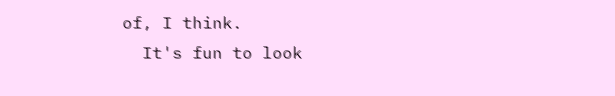of, I think.
  It's fun to look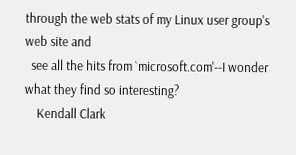through the web stats of my Linux user group's web site and
  see all the hits from `microsoft.com'--I wonder what they find so interesting?
    Kendall Clark